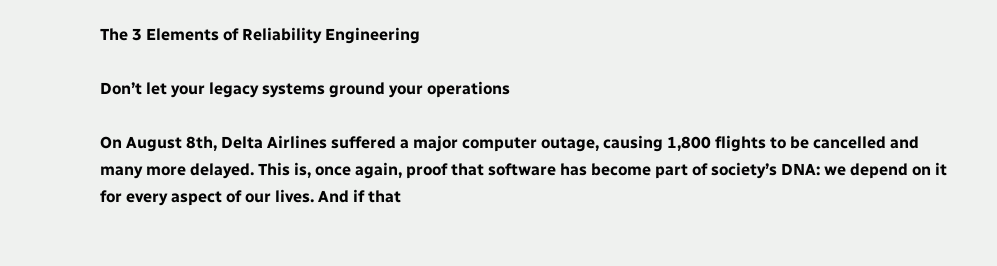The 3 Elements of Reliability Engineering

Don’t let your legacy systems ground your operations

On August 8th, Delta Airlines suffered a major computer outage, causing 1,800 flights to be cancelled and many more delayed. This is, once again, proof that software has become part of society’s DNA: we depend on it for every aspect of our lives. And if that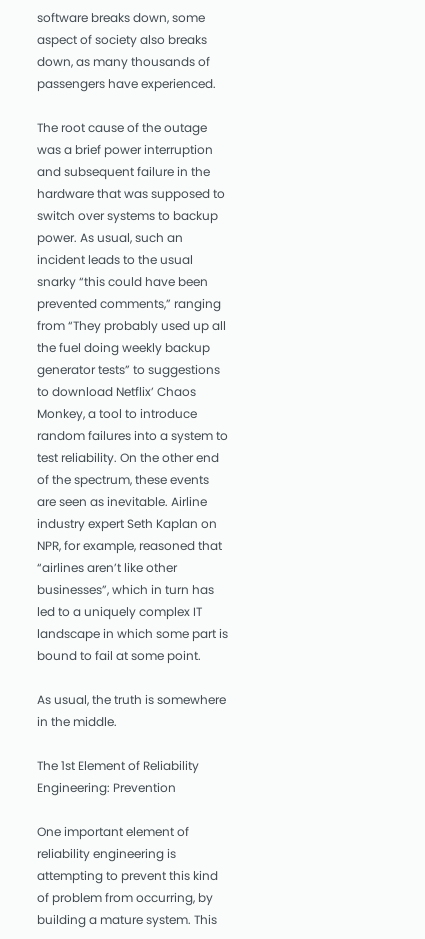software breaks down, some aspect of society also breaks down, as many thousands of passengers have experienced.

The root cause of the outage was a brief power interruption and subsequent failure in the hardware that was supposed to switch over systems to backup power. As usual, such an incident leads to the usual snarky “this could have been prevented comments,” ranging from “They probably used up all the fuel doing weekly backup generator tests” to suggestions to download Netflix’ Chaos Monkey, a tool to introduce random failures into a system to test reliability. On the other end of the spectrum, these events are seen as inevitable. Airline industry expert Seth Kaplan on NPR, for example, reasoned that “airlines aren’t like other businesses”, which in turn has led to a uniquely complex IT landscape in which some part is bound to fail at some point.

As usual, the truth is somewhere in the middle.

The 1st Element of Reliability Engineering: Prevention

One important element of reliability engineering is attempting to prevent this kind of problem from occurring, by building a mature system. This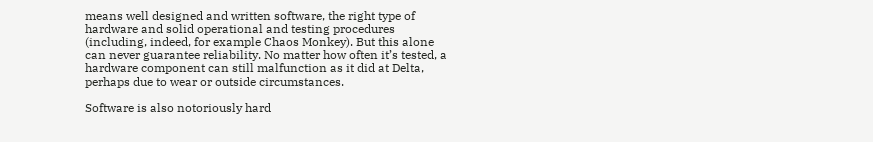means well designed and written software, the right type of hardware and solid operational and testing procedures (including, indeed, for example Chaos Monkey). But this alone can never guarantee reliability. No matter how often it’s tested, a hardware component can still malfunction as it did at Delta, perhaps due to wear or outside circumstances.

Software is also notoriously hard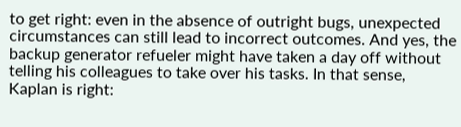to get right: even in the absence of outright bugs, unexpected circumstances can still lead to incorrect outcomes. And yes, the backup generator refueler might have taken a day off without telling his colleagues to take over his tasks. In that sense, Kaplan is right: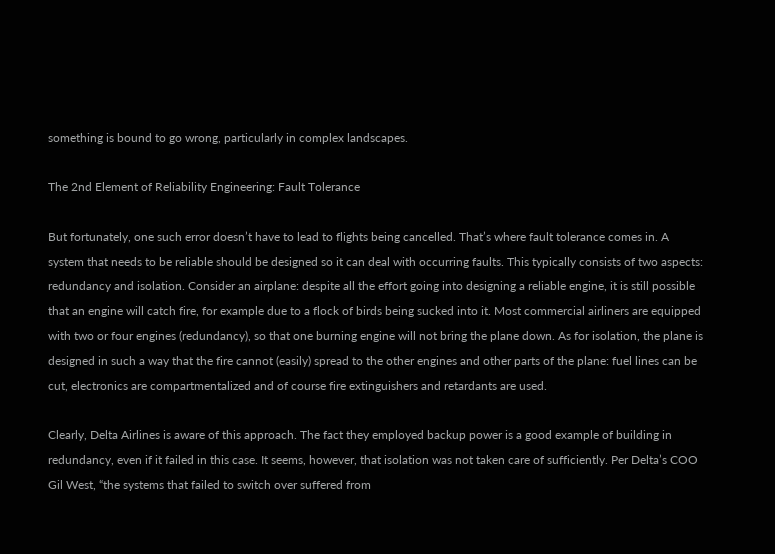something is bound to go wrong, particularly in complex landscapes.

The 2nd Element of Reliability Engineering: Fault Tolerance

But fortunately, one such error doesn’t have to lead to flights being cancelled. That’s where fault tolerance comes in. A system that needs to be reliable should be designed so it can deal with occurring faults. This typically consists of two aspects: redundancy and isolation. Consider an airplane: despite all the effort going into designing a reliable engine, it is still possible that an engine will catch fire, for example due to a flock of birds being sucked into it. Most commercial airliners are equipped with two or four engines (redundancy), so that one burning engine will not bring the plane down. As for isolation, the plane is designed in such a way that the fire cannot (easily) spread to the other engines and other parts of the plane: fuel lines can be cut, electronics are compartmentalized and of course fire extinguishers and retardants are used.

Clearly, Delta Airlines is aware of this approach. The fact they employed backup power is a good example of building in redundancy, even if it failed in this case. It seems, however, that isolation was not taken care of sufficiently. Per Delta’s COO Gil West, “the systems that failed to switch over suffered from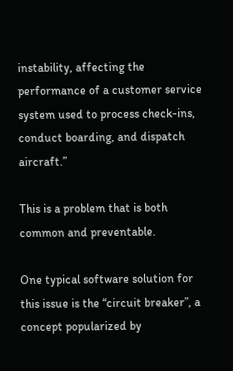instability, affecting the performance of a customer service system used to process check-ins, conduct boarding, and dispatch aircraft.”

This is a problem that is both common and preventable.

One typical software solution for this issue is the “circuit breaker”, a concept popularized by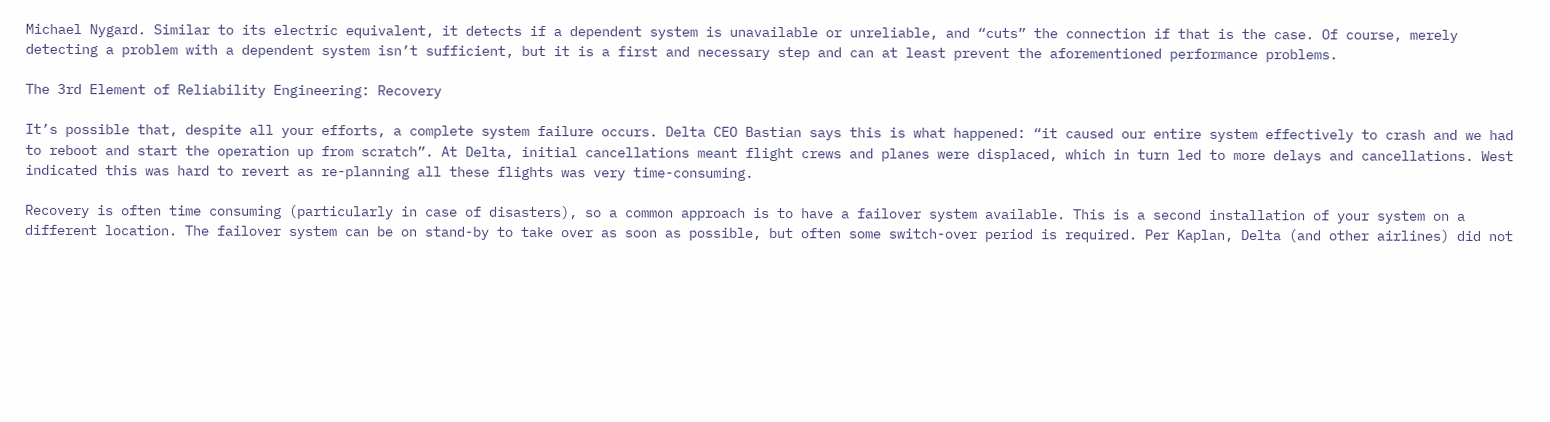Michael Nygard. Similar to its electric equivalent, it detects if a dependent system is unavailable or unreliable, and “cuts” the connection if that is the case. Of course, merely detecting a problem with a dependent system isn’t sufficient, but it is a first and necessary step and can at least prevent the aforementioned performance problems.

The 3rd Element of Reliability Engineering: Recovery

It’s possible that, despite all your efforts, a complete system failure occurs. Delta CEO Bastian says this is what happened: “it caused our entire system effectively to crash and we had to reboot and start the operation up from scratch”. At Delta, initial cancellations meant flight crews and planes were displaced, which in turn led to more delays and cancellations. West indicated this was hard to revert as re-planning all these flights was very time-consuming.

Recovery is often time consuming (particularly in case of disasters), so a common approach is to have a failover system available. This is a second installation of your system on a different location. The failover system can be on stand-by to take over as soon as possible, but often some switch-over period is required. Per Kaplan, Delta (and other airlines) did not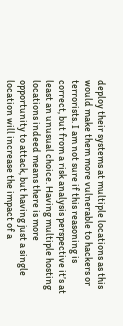deploy their systems at multiple locations as this would make them more vulnerable to hackers or terrorists. I am not sure if this reasoning is correct, but from a risk analysis perspective it’s at least an unusual choice. Having multiple hosting locations indeed means there is more opportunity to attack, but having just a single location will increase the impact of a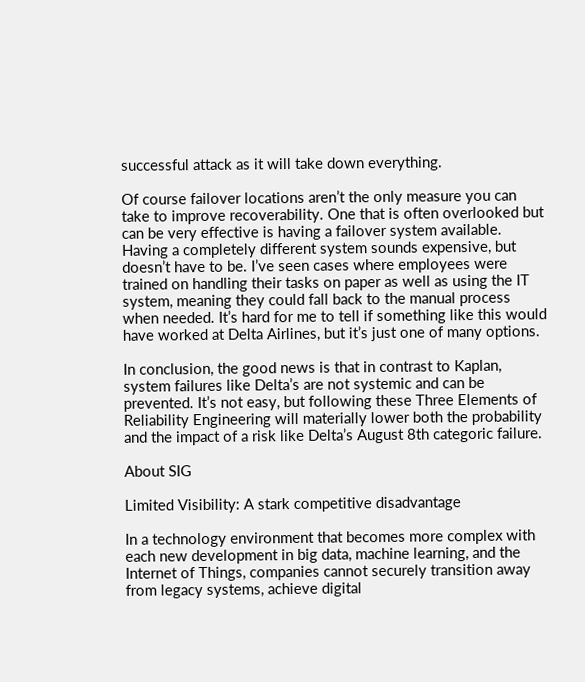successful attack as it will take down everything.

Of course failover locations aren’t the only measure you can take to improve recoverability. One that is often overlooked but can be very effective is having a failover system available. Having a completely different system sounds expensive, but doesn’t have to be. I’ve seen cases where employees were trained on handling their tasks on paper as well as using the IT system, meaning they could fall back to the manual process when needed. It’s hard for me to tell if something like this would have worked at Delta Airlines, but it’s just one of many options.

In conclusion, the good news is that in contrast to Kaplan, system failures like Delta’s are not systemic and can be prevented. It’s not easy, but following these Three Elements of Reliability Engineering will materially lower both the probability and the impact of a risk like Delta’s August 8th categoric failure.

About SIG

Limited Visibility: A stark competitive disadvantage

In a technology environment that becomes more complex with each new development in big data, machine learning, and the Internet of Things, companies cannot securely transition away from legacy systems, achieve digital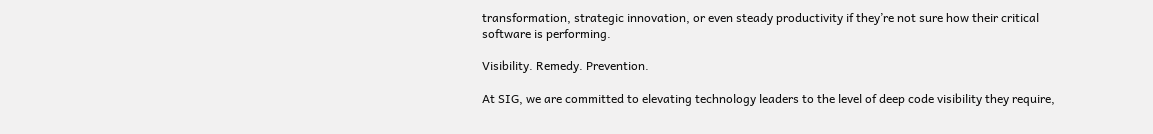transformation, strategic innovation, or even steady productivity if they’re not sure how their critical software is performing.

Visibility. Remedy. Prevention.

At SIG, we are committed to elevating technology leaders to the level of deep code visibility they require,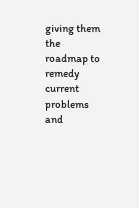giving them the roadmap to remedy current problems and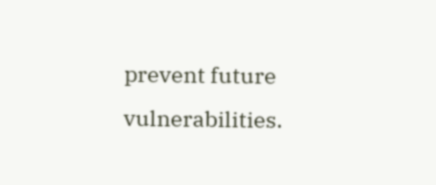prevent future vulnerabilities.